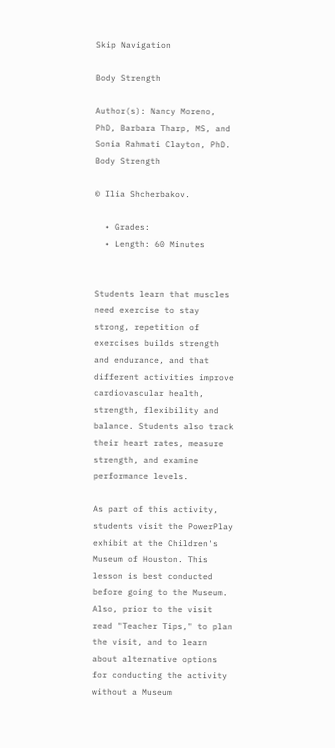Skip Navigation

Body Strength

Author(s): Nancy Moreno, PhD, Barbara Tharp, MS, and Sonia Rahmati Clayton, PhD.
Body Strength

© Ilia Shcherbakov.

  • Grades:
  • Length: 60 Minutes


Students learn that muscles need exercise to stay strong, repetition of exercises builds strength and endurance, and that different activities improve cardiovascular health, strength, flexibility and balance. Students also track their heart rates, measure strength, and examine performance levels.

As part of this activity, students visit the PowerPlay exhibit at the Children's Museum of Houston. This lesson is best conducted before going to the Museum. Also, prior to the visit read "Teacher Tips," to plan the visit, and to learn about alternative options for conducting the activity without a Museum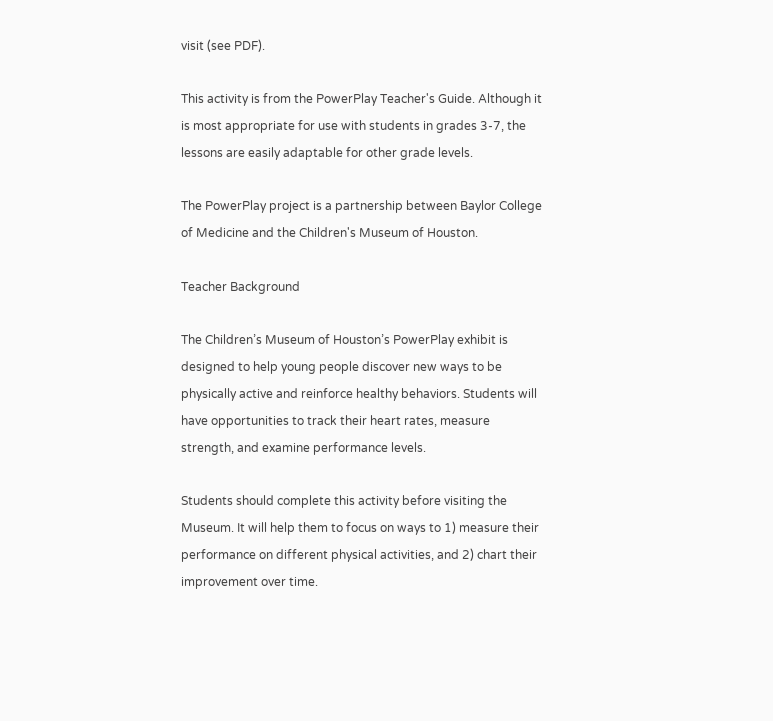visit (see PDF).

This activity is from the PowerPlay Teacher's Guide. Although it is most appropriate for use with students in grades 3-7, the lessons are easily adaptable for other grade levels.

The PowerPlay project is a partnership between Baylor College of Medicine and the Children's Museum of Houston.

Teacher Background

The Children’s Museum of Houston’s PowerPlay exhibit is designed to help young people discover new ways to be physically active and reinforce healthy behaviors. Students will have opportunities to track their heart rates, measure strength, and examine performance levels.

Students should complete this activity before visiting the Museum. It will help them to focus on ways to 1) measure their performance on different physical activities, and 2) chart their improvement over time.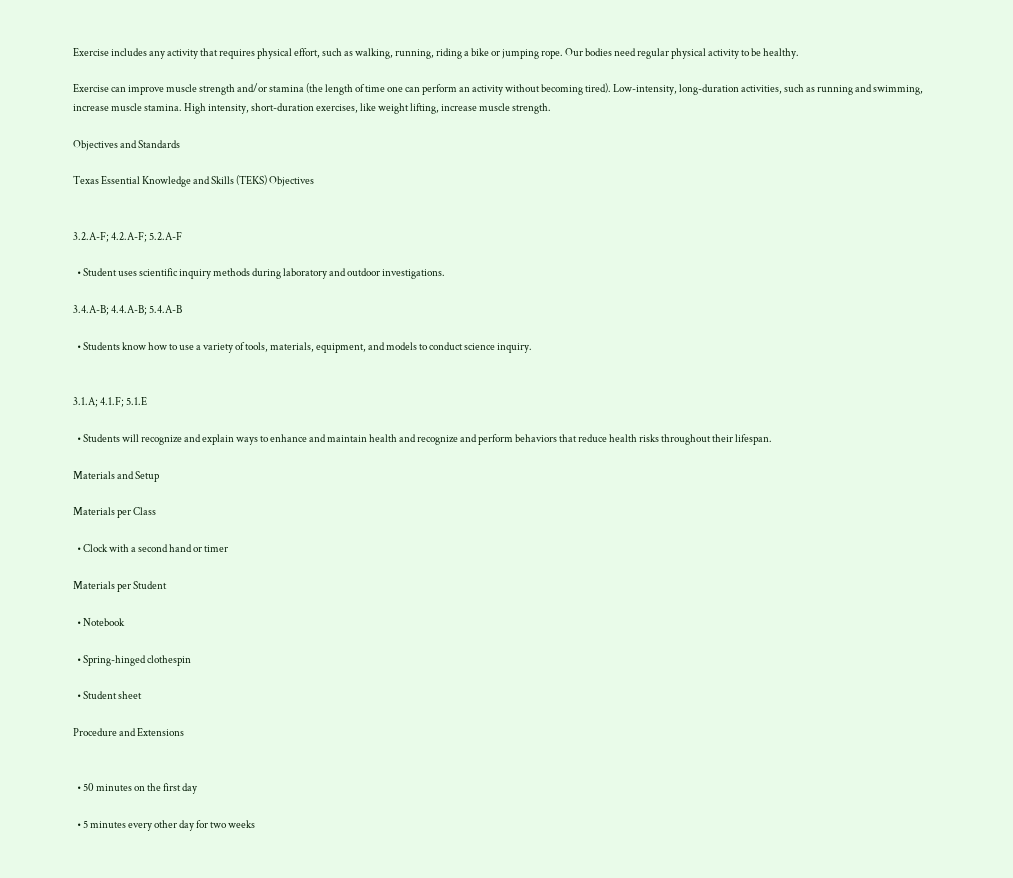Exercise includes any activity that requires physical effort, such as walking, running, riding a bike or jumping rope. Our bodies need regular physical activity to be healthy.

Exercise can improve muscle strength and/or stamina (the length of time one can perform an activity without becoming tired). Low-intensity, long-duration activities, such as running and swimming, increase muscle stamina. High intensity, short-duration exercises, like weight lifting, increase muscle strength.

Objectives and Standards

Texas Essential Knowledge and Skills (TEKS) Objectives


3.2.A-F; 4.2.A-F; 5.2.A-F

  • Student uses scientific inquiry methods during laboratory and outdoor investigations.

3.4.A-B; 4.4.A-B; 5.4.A-B

  • Students know how to use a variety of tools, materials, equipment, and models to conduct science inquiry.


3.1.A; 4.1.F; 5.1.E

  • Students will recognize and explain ways to enhance and maintain health and recognize and perform behaviors that reduce health risks throughout their lifespan.

Materials and Setup

Materials per Class

  • Clock with a second hand or timer

Materials per Student

  • Notebook

  • Spring-hinged clothespin

  • Student sheet

Procedure and Extensions


  • 50 minutes on the first day

  • 5 minutes every other day for two weeks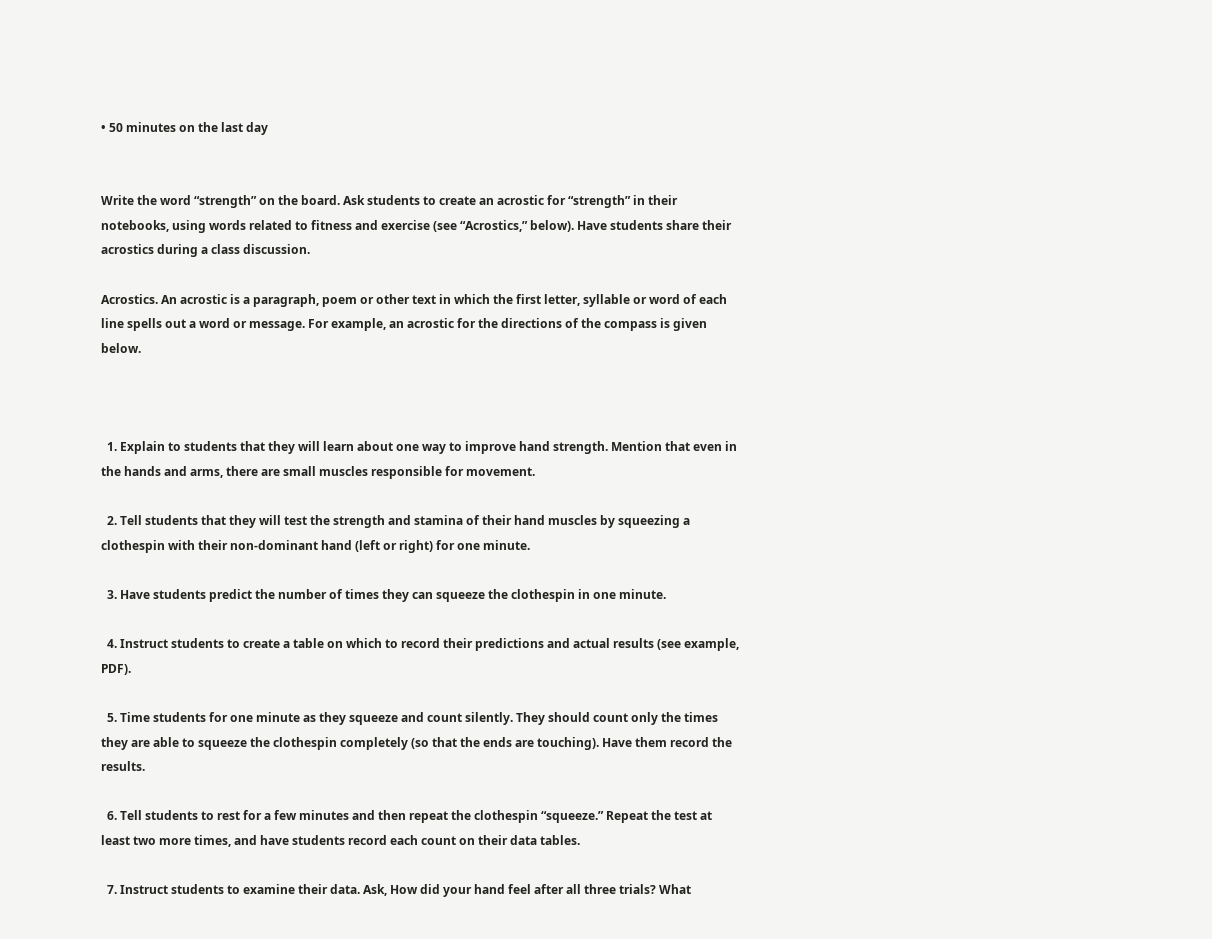• 50 minutes on the last day


Write the word “strength” on the board. Ask students to create an acrostic for “strength” in their notebooks, using words related to fitness and exercise (see “Acrostics,” below). Have students share their acrostics during a class discussion.

Acrostics. An acrostic is a paragraph, poem or other text in which the first letter, syllable or word of each line spells out a word or message. For example, an acrostic for the directions of the compass is given below.



  1. Explain to students that they will learn about one way to improve hand strength. Mention that even in the hands and arms, there are small muscles responsible for movement.

  2. Tell students that they will test the strength and stamina of their hand muscles by squeezing a clothespin with their non-dominant hand (left or right) for one minute.

  3. Have students predict the number of times they can squeeze the clothespin in one minute.

  4. Instruct students to create a table on which to record their predictions and actual results (see example, PDF).

  5. Time students for one minute as they squeeze and count silently. They should count only the times they are able to squeeze the clothespin completely (so that the ends are touching). Have them record the results.

  6. Tell students to rest for a few minutes and then repeat the clothespin “squeeze.” Repeat the test at least two more times, and have students record each count on their data tables.

  7. Instruct students to examine their data. Ask, How did your hand feel after all three trials? What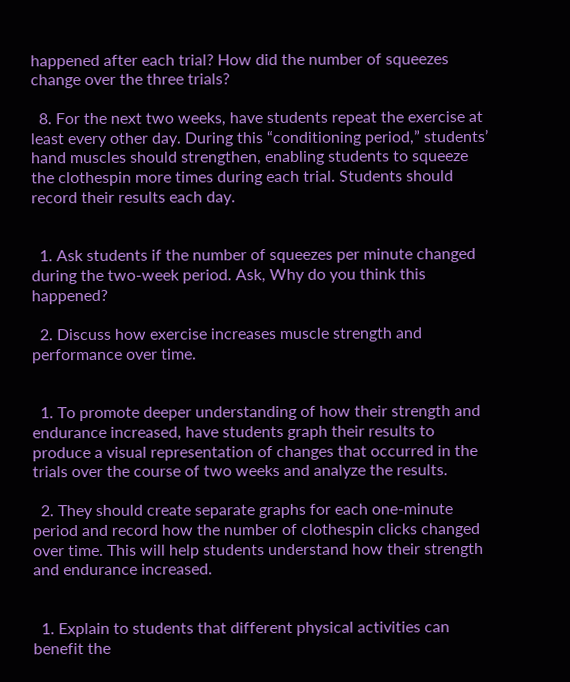happened after each trial? How did the number of squeezes change over the three trials?

  8. For the next two weeks, have students repeat the exercise at least every other day. During this “conditioning period,” students’ hand muscles should strengthen, enabling students to squeeze the clothespin more times during each trial. Students should record their results each day.


  1. Ask students if the number of squeezes per minute changed during the two-week period. Ask, Why do you think this happened?

  2. Discuss how exercise increases muscle strength and performance over time.


  1. To promote deeper understanding of how their strength and endurance increased, have students graph their results to produce a visual representation of changes that occurred in the trials over the course of two weeks and analyze the results.

  2. They should create separate graphs for each one-minute period and record how the number of clothespin clicks changed over time. This will help students understand how their strength and endurance increased.


  1. Explain to students that different physical activities can benefit the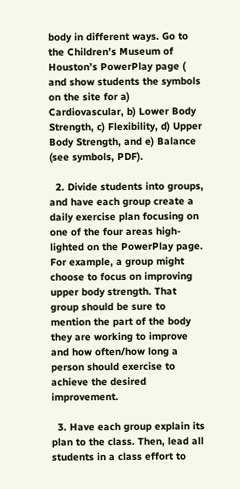body in different ways. Go to the Children’s Museum of Houston’s PowerPlay page ( and show students the symbols on the site for a) Cardiovascular, b) Lower Body Strength, c) Flexibility, d) Upper Body Strength, and e) Balance (see symbols, PDF).

  2. Divide students into groups, and have each group create a daily exercise plan focusing on one of the four areas high-lighted on the PowerPlay page. For example, a group might choose to focus on improving upper body strength. That group should be sure to mention the part of the body they are working to improve and how often/how long a person should exercise to achieve the desired improvement.

  3. Have each group explain its plan to the class. Then, lead all students in a class effort to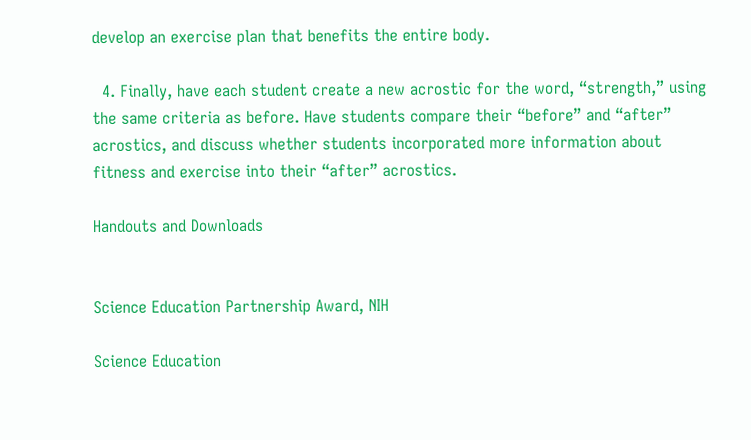develop an exercise plan that benefits the entire body.

  4. Finally, have each student create a new acrostic for the word, “strength,” using the same criteria as before. Have students compare their “before” and “after” acrostics, and discuss whether students incorporated more information about fitness and exercise into their “after” acrostics.

Handouts and Downloads


Science Education Partnership Award, NIH

Science Education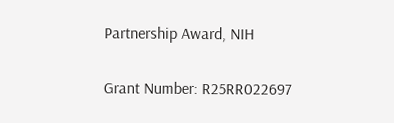Partnership Award, NIH

Grant Number: R25RR022697